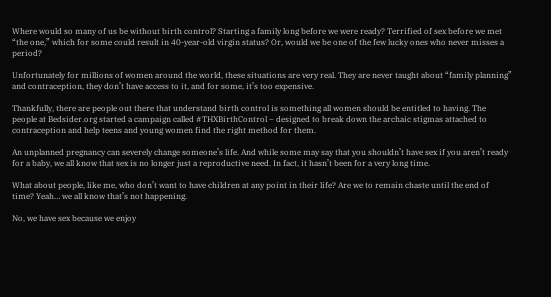Where would so many of us be without birth control? Starting a family long before we were ready? Terrified of sex before we met “the one,” which for some could result in 40-year-old virgin status? Or, would we be one of the few lucky ones who never misses a period?

Unfortunately for millions of women around the world, these situations are very real. They are never taught about “family planning” and contraception, they don’t have access to it, and for some, it’s too expensive.

Thankfully, there are people out there that understand birth control is something all women should be entitled to having. The people at Bedsider.org started a campaign called #THXBirthControl – designed to break down the archaic stigmas attached to contraception and help teens and young women find the right method for them.

An unplanned pregnancy can severely change someone’s life. And while some may say that you shouldn’t have sex if you aren’t ready for a baby, we all know that sex is no longer just a reproductive need. In fact, it hasn’t been for a very long time.

What about people, like me, who don’t want to have children at any point in their life? Are we to remain chaste until the end of time? Yeah… we all know that’s not happening.

No, we have sex because we enjoy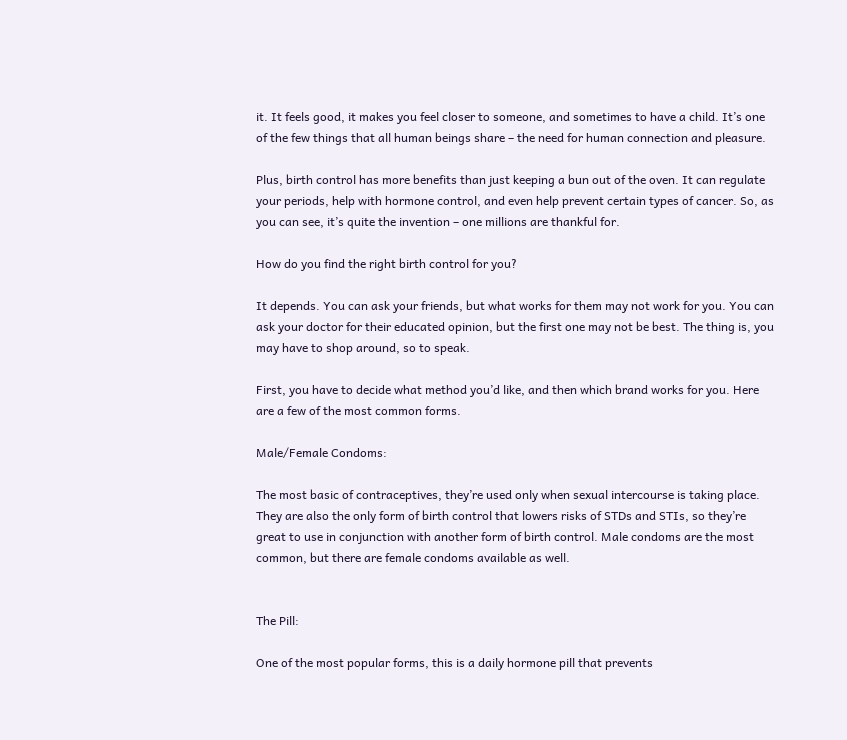it. It feels good, it makes you feel closer to someone, and sometimes to have a child. It’s one of the few things that all human beings share – the need for human connection and pleasure.

Plus, birth control has more benefits than just keeping a bun out of the oven. It can regulate your periods, help with hormone control, and even help prevent certain types of cancer. So, as you can see, it’s quite the invention – one millions are thankful for.

How do you find the right birth control for you?

It depends. You can ask your friends, but what works for them may not work for you. You can ask your doctor for their educated opinion, but the first one may not be best. The thing is, you may have to shop around, so to speak.

First, you have to decide what method you’d like, and then which brand works for you. Here are a few of the most common forms.

Male/Female Condoms:

The most basic of contraceptives, they’re used only when sexual intercourse is taking place. They are also the only form of birth control that lowers risks of STDs and STIs, so they’re great to use in conjunction with another form of birth control. Male condoms are the most common, but there are female condoms available as well.


The Pill:

One of the most popular forms, this is a daily hormone pill that prevents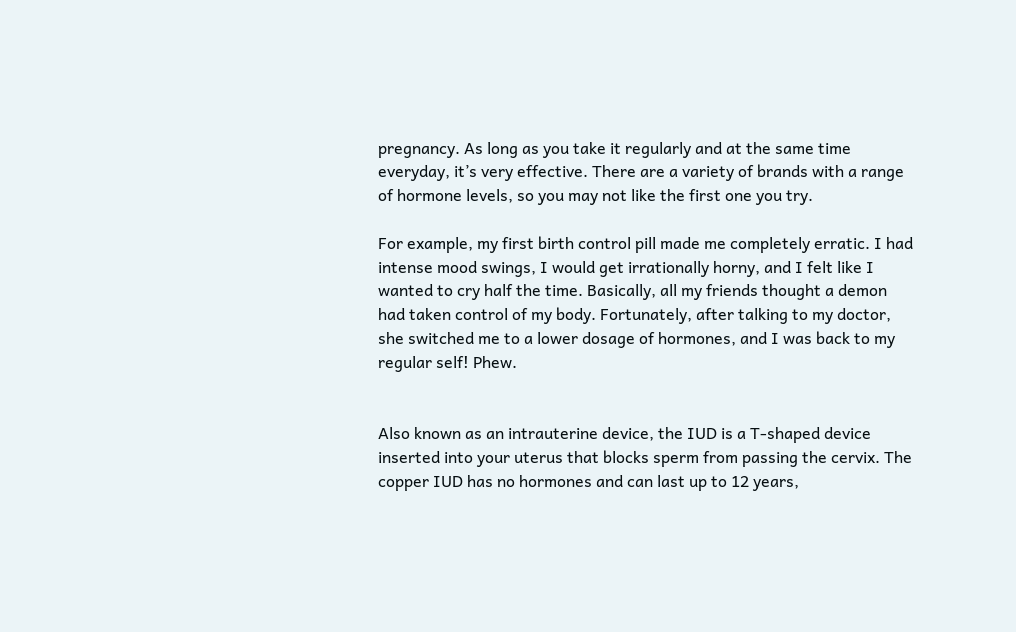pregnancy. As long as you take it regularly and at the same time everyday, it’s very effective. There are a variety of brands with a range of hormone levels, so you may not like the first one you try.

For example, my first birth control pill made me completely erratic. I had intense mood swings, I would get irrationally horny, and I felt like I wanted to cry half the time. Basically, all my friends thought a demon had taken control of my body. Fortunately, after talking to my doctor, she switched me to a lower dosage of hormones, and I was back to my regular self! Phew.


Also known as an intrauterine device, the IUD is a T-shaped device inserted into your uterus that blocks sperm from passing the cervix. The copper IUD has no hormones and can last up to 12 years,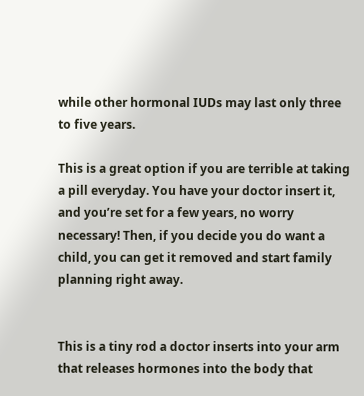while other hormonal IUDs may last only three to five years.

This is a great option if you are terrible at taking a pill everyday. You have your doctor insert it, and you’re set for a few years, no worry necessary! Then, if you decide you do want a child, you can get it removed and start family planning right away.


This is a tiny rod a doctor inserts into your arm that releases hormones into the body that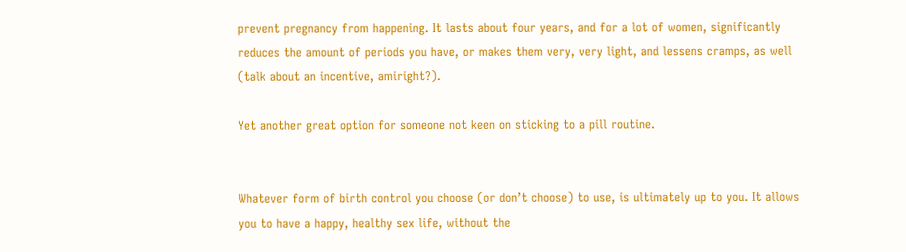prevent pregnancy from happening. It lasts about four years, and for a lot of women, significantly reduces the amount of periods you have, or makes them very, very light, and lessens cramps, as well (talk about an incentive, amiright?).

Yet another great option for someone not keen on sticking to a pill routine.


Whatever form of birth control you choose (or don’t choose) to use, is ultimately up to you. It allows you to have a happy, healthy sex life, without the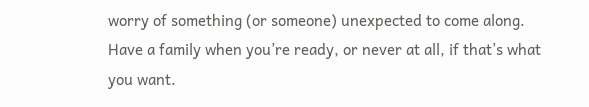worry of something (or someone) unexpected to come along. Have a family when you’re ready, or never at all, if that’s what you want.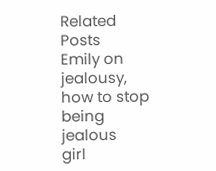Related Posts
Emily on jealousy, how to stop being jealous
girl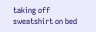taking off sweatshirt on bed